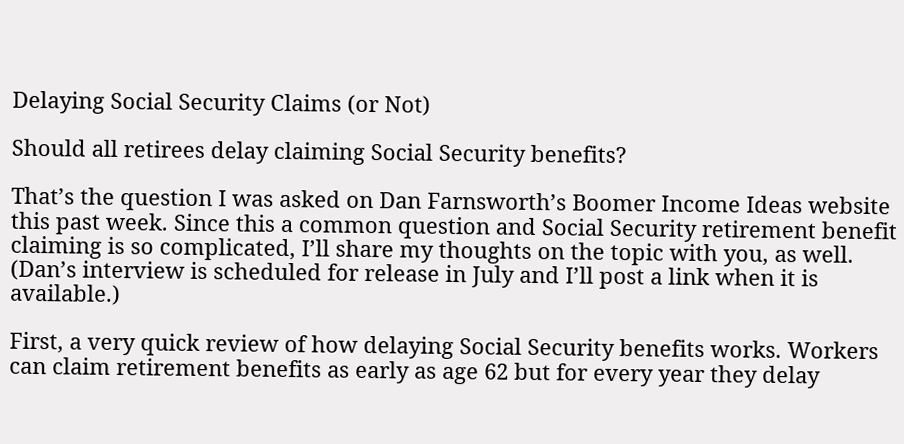Delaying Social Security Claims (or Not)

Should all retirees delay claiming Social Security benefits?

That’s the question I was asked on Dan Farnsworth’s Boomer Income Ideas website this past week. Since this a common question and Social Security retirement benefit claiming is so complicated, I’ll share my thoughts on the topic with you, as well. (Dan’s interview is scheduled for release in July and I’ll post a link when it is available.)

First, a very quick review of how delaying Social Security benefits works. Workers can claim retirement benefits as early as age 62 but for every year they delay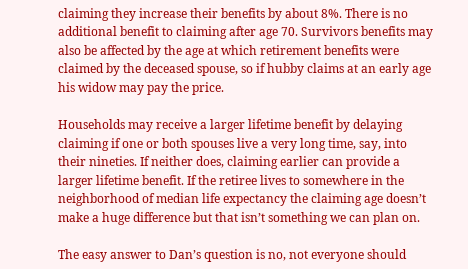claiming they increase their benefits by about 8%. There is no additional benefit to claiming after age 70. Survivors benefits may also be affected by the age at which retirement benefits were claimed by the deceased spouse, so if hubby claims at an early age his widow may pay the price.

Households may receive a larger lifetime benefit by delaying claiming if one or both spouses live a very long time, say, into their nineties. If neither does, claiming earlier can provide a larger lifetime benefit. If the retiree lives to somewhere in the neighborhood of median life expectancy the claiming age doesn’t make a huge difference but that isn’t something we can plan on.

The easy answer to Dan’s question is no, not everyone should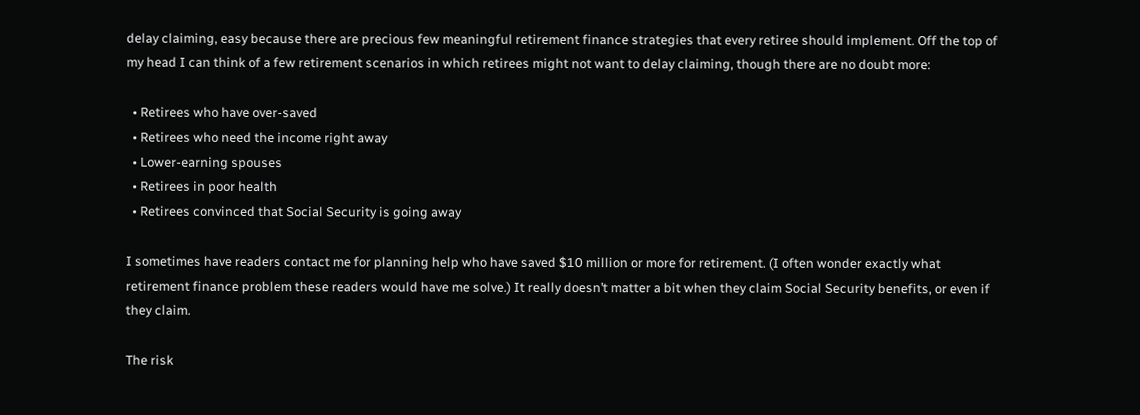delay claiming, easy because there are precious few meaningful retirement finance strategies that every retiree should implement. Off the top of my head I can think of a few retirement scenarios in which retirees might not want to delay claiming, though there are no doubt more:

  • Retirees who have over-saved
  • Retirees who need the income right away
  • Lower-earning spouses
  • Retirees in poor health
  • Retirees convinced that Social Security is going away

I sometimes have readers contact me for planning help who have saved $10 million or more for retirement. (I often wonder exactly what retirement finance problem these readers would have me solve.) It really doesn’t matter a bit when they claim Social Security benefits, or even if they claim.

The risk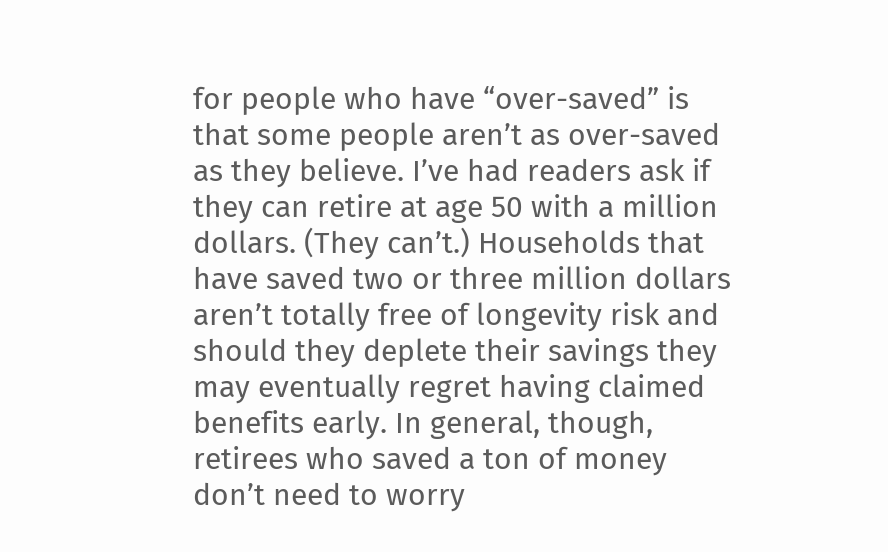for people who have “over-saved” is that some people aren’t as over-saved as they believe. I’ve had readers ask if they can retire at age 50 with a million dollars. (They can’t.) Households that have saved two or three million dollars aren’t totally free of longevity risk and should they deplete their savings they may eventually regret having claimed benefits early. In general, though, retirees who saved a ton of money don’t need to worry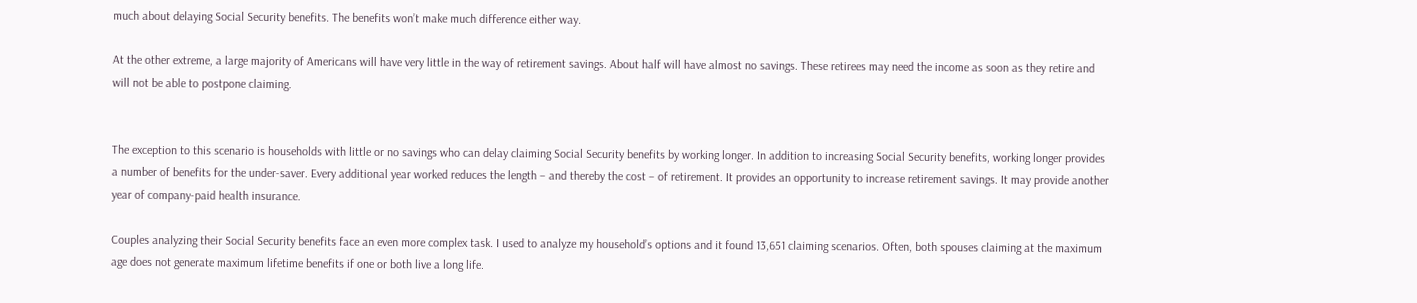much about delaying Social Security benefits. The benefits won’t make much difference either way.

At the other extreme, a large majority of Americans will have very little in the way of retirement savings. About half will have almost no savings. These retirees may need the income as soon as they retire and will not be able to postpone claiming.


The exception to this scenario is households with little or no savings who can delay claiming Social Security benefits by working longer. In addition to increasing Social Security benefits, working longer provides a number of benefits for the under-saver. Every additional year worked reduces the length – and thereby the cost – of retirement. It provides an opportunity to increase retirement savings. It may provide another year of company-paid health insurance.

Couples analyzing their Social Security benefits face an even more complex task. I used to analyze my household’s options and it found 13,651 claiming scenarios. Often, both spouses claiming at the maximum age does not generate maximum lifetime benefits if one or both live a long life.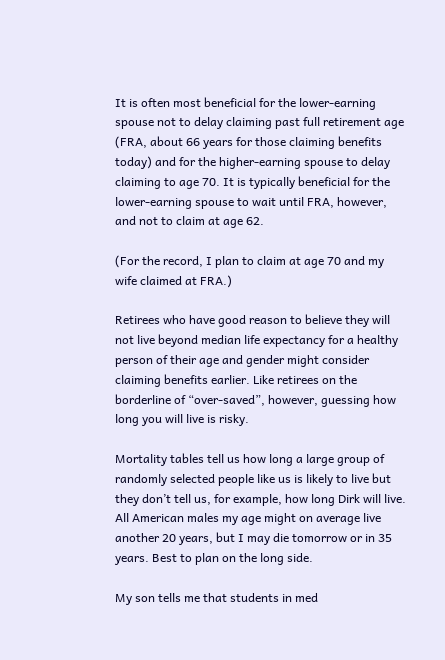It is often most beneficial for the lower-earning spouse not to delay claiming past full retirement age (FRA, about 66 years for those claiming benefits today) and for the higher-earning spouse to delay claiming to age 70. It is typically beneficial for the lower-earning spouse to wait until FRA, however, and not to claim at age 62.

(For the record, I plan to claim at age 70 and my wife claimed at FRA.)

Retirees who have good reason to believe they will not live beyond median life expectancy for a healthy person of their age and gender might consider claiming benefits earlier. Like retirees on the borderline of “over-saved”, however, guessing how long you will live is risky.

Mortality tables tell us how long a large group of randomly selected people like us is likely to live but they don’t tell us, for example, how long Dirk will live. All American males my age might on average live another 20 years, but I may die tomorrow or in 35 years. Best to plan on the long side.

My son tells me that students in med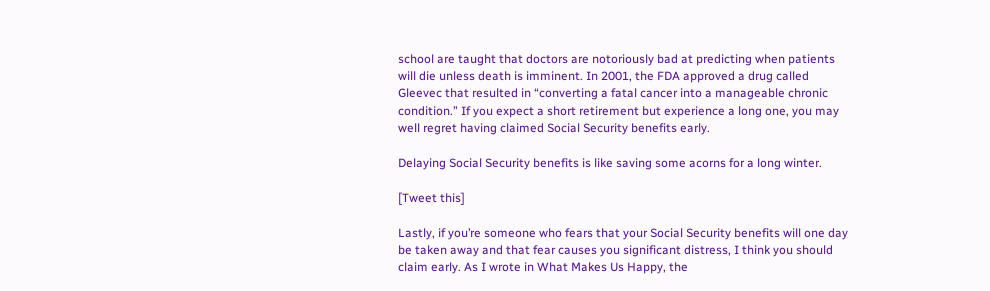school are taught that doctors are notoriously bad at predicting when patients will die unless death is imminent. In 2001, the FDA approved a drug called Gleevec that resulted in “converting a fatal cancer into a manageable chronic condition.” If you expect a short retirement but experience a long one, you may well regret having claimed Social Security benefits early.

Delaying Social Security benefits is like saving some acorns for a long winter.

[Tweet this]

Lastly, if you’re someone who fears that your Social Security benefits will one day be taken away and that fear causes you significant distress, I think you should claim early. As I wrote in What Makes Us Happy, the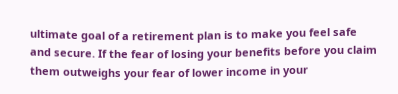ultimate goal of a retirement plan is to make you feel safe and secure. If the fear of losing your benefits before you claim them outweighs your fear of lower income in your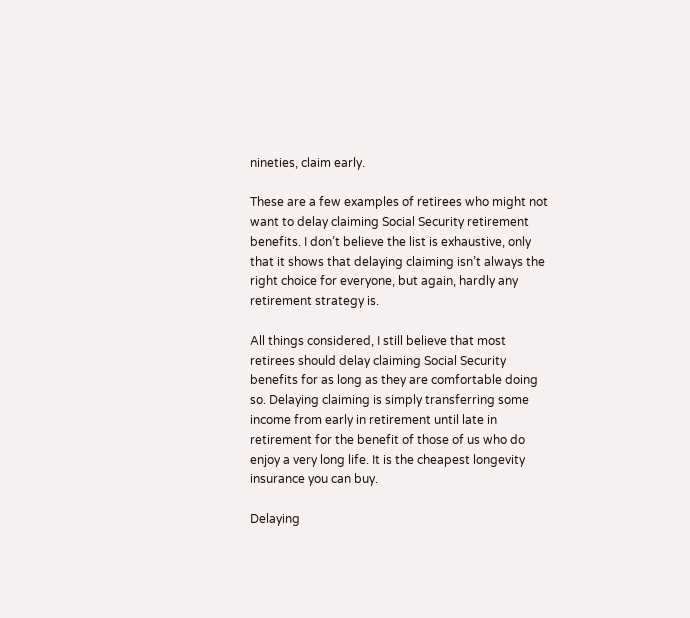nineties, claim early.

These are a few examples of retirees who might not want to delay claiming Social Security retirement benefits. I don’t believe the list is exhaustive, only that it shows that delaying claiming isn’t always the right choice for everyone, but again, hardly any retirement strategy is.

All things considered, I still believe that most retirees should delay claiming Social Security benefits for as long as they are comfortable doing so. Delaying claiming is simply transferring some income from early in retirement until late in retirement for the benefit of those of us who do enjoy a very long life. It is the cheapest longevity insurance you can buy.

Delaying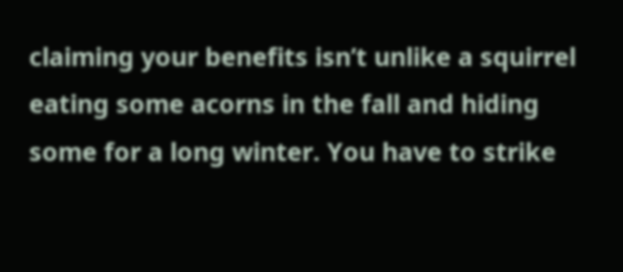claiming your benefits isn’t unlike a squirrel eating some acorns in the fall and hiding some for a long winter. You have to strike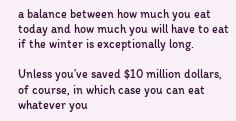a balance between how much you eat today and how much you will have to eat if the winter is exceptionally long.

Unless you’ve saved $10 million dollars, of course, in which case you can eat whatever you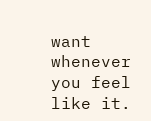want whenever you feel like it.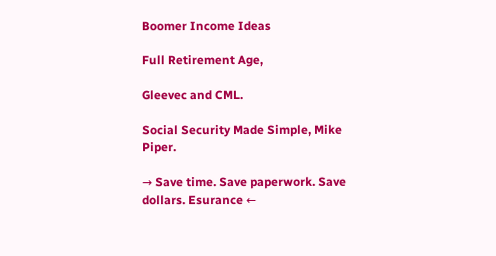Boomer Income Ideas

Full Retirement Age,

Gleevec and CML.

Social Security Made Simple, Mike Piper.

→ Save time. Save paperwork. Save dollars. Esurance ←